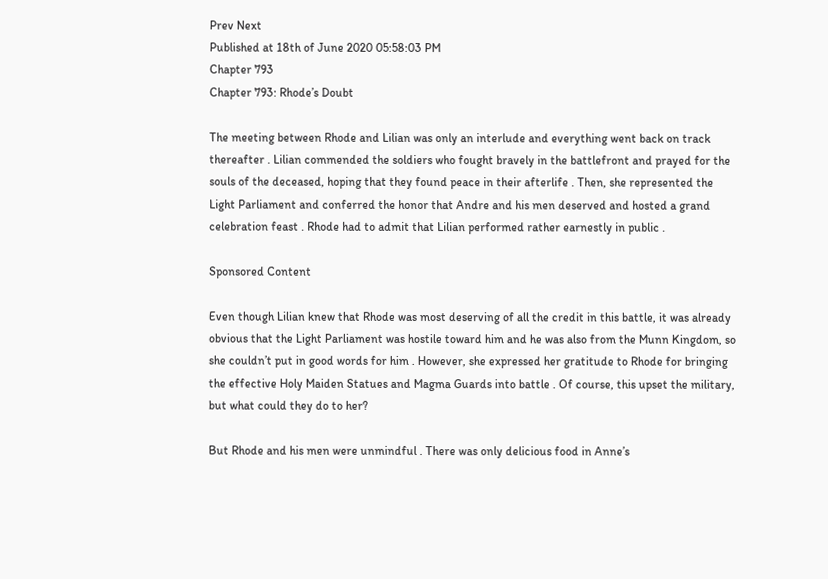Prev Next
Published at 18th of June 2020 05:58:03 PM
Chapter 793
Chapter 793: Rhode’s Doubt

The meeting between Rhode and Lilian was only an interlude and everything went back on track thereafter . Lilian commended the soldiers who fought bravely in the battlefront and prayed for the souls of the deceased, hoping that they found peace in their afterlife . Then, she represented the Light Parliament and conferred the honor that Andre and his men deserved and hosted a grand celebration feast . Rhode had to admit that Lilian performed rather earnestly in public .

Sponsored Content

Even though Lilian knew that Rhode was most deserving of all the credit in this battle, it was already obvious that the Light Parliament was hostile toward him and he was also from the Munn Kingdom, so she couldn’t put in good words for him . However, she expressed her gratitude to Rhode for bringing the effective Holy Maiden Statues and Magma Guards into battle . Of course, this upset the military, but what could they do to her?

But Rhode and his men were unmindful . There was only delicious food in Anne’s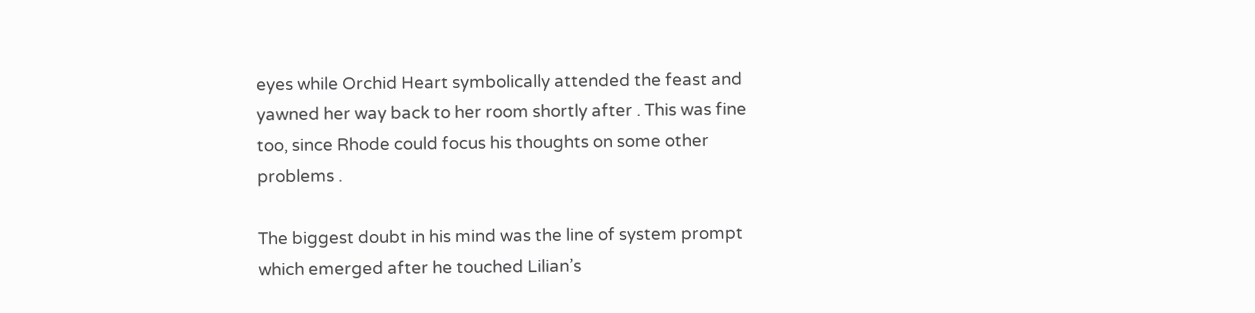eyes while Orchid Heart symbolically attended the feast and yawned her way back to her room shortly after . This was fine too, since Rhode could focus his thoughts on some other problems .

The biggest doubt in his mind was the line of system prompt which emerged after he touched Lilian’s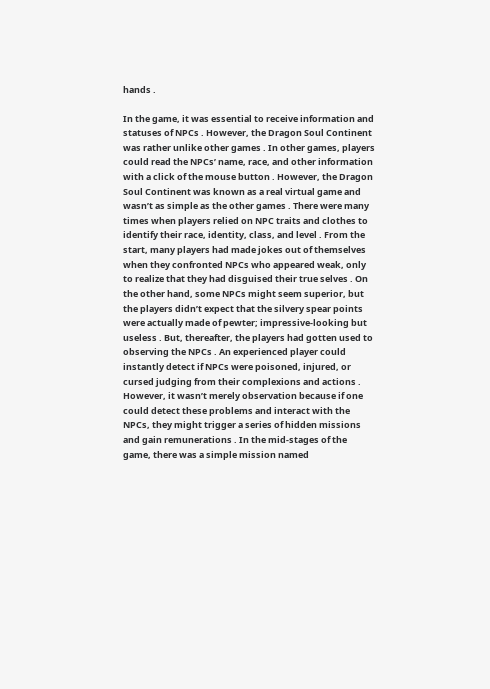hands .

In the game, it was essential to receive information and statuses of NPCs . However, the Dragon Soul Continent was rather unlike other games . In other games, players could read the NPCs’ name, race, and other information with a click of the mouse button . However, the Dragon Soul Continent was known as a real virtual game and wasn’t as simple as the other games . There were many times when players relied on NPC traits and clothes to identify their race, identity, class, and level . From the start, many players had made jokes out of themselves when they confronted NPCs who appeared weak, only to realize that they had disguised their true selves . On the other hand, some NPCs might seem superior, but the players didn’t expect that the silvery spear points were actually made of pewter; impressive-looking but useless . But, thereafter, the players had gotten used to observing the NPCs . An experienced player could instantly detect if NPCs were poisoned, injured, or cursed judging from their complexions and actions . However, it wasn’t merely observation because if one could detect these problems and interact with the NPCs, they might trigger a series of hidden missions and gain remunerations . In the mid-stages of the game, there was a simple mission named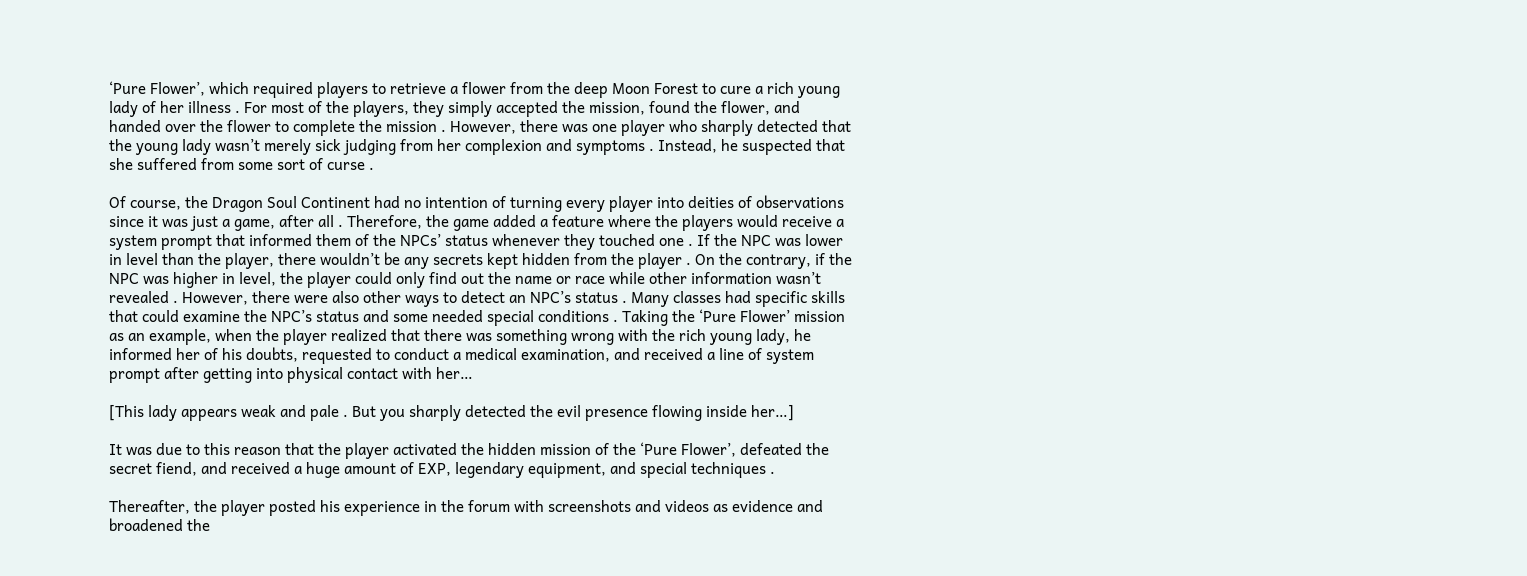‘Pure Flower’, which required players to retrieve a flower from the deep Moon Forest to cure a rich young lady of her illness . For most of the players, they simply accepted the mission, found the flower, and handed over the flower to complete the mission . However, there was one player who sharply detected that the young lady wasn’t merely sick judging from her complexion and symptoms . Instead, he suspected that she suffered from some sort of curse .

Of course, the Dragon Soul Continent had no intention of turning every player into deities of observations since it was just a game, after all . Therefore, the game added a feature where the players would receive a system prompt that informed them of the NPCs’ status whenever they touched one . If the NPC was lower in level than the player, there wouldn’t be any secrets kept hidden from the player . On the contrary, if the NPC was higher in level, the player could only find out the name or race while other information wasn’t revealed . However, there were also other ways to detect an NPC’s status . Many classes had specific skills that could examine the NPC’s status and some needed special conditions . Taking the ‘Pure Flower’ mission as an example, when the player realized that there was something wrong with the rich young lady, he informed her of his doubts, requested to conduct a medical examination, and received a line of system prompt after getting into physical contact with her…

[This lady appears weak and pale . But you sharply detected the evil presence flowing inside her…]

It was due to this reason that the player activated the hidden mission of the ‘Pure Flower’, defeated the secret fiend, and received a huge amount of EXP, legendary equipment, and special techniques .

Thereafter, the player posted his experience in the forum with screenshots and videos as evidence and broadened the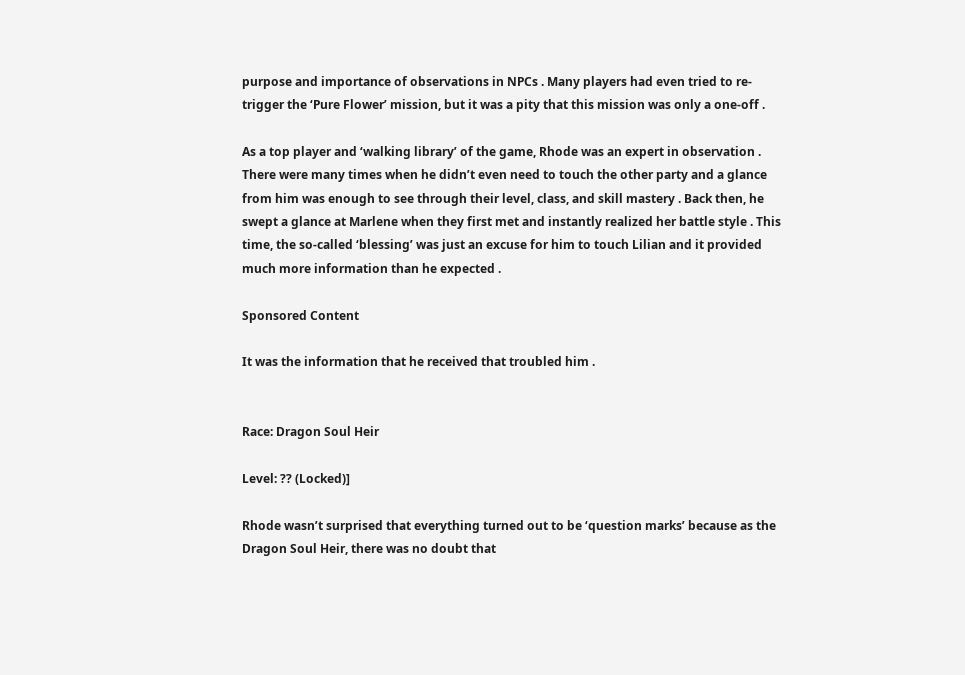purpose and importance of observations in NPCs . Many players had even tried to re-trigger the ‘Pure Flower’ mission, but it was a pity that this mission was only a one-off .

As a top player and ‘walking library’ of the game, Rhode was an expert in observation . There were many times when he didn’t even need to touch the other party and a glance from him was enough to see through their level, class, and skill mastery . Back then, he swept a glance at Marlene when they first met and instantly realized her battle style . This time, the so-called ‘blessing’ was just an excuse for him to touch Lilian and it provided much more information than he expected .

Sponsored Content

It was the information that he received that troubled him .


Race: Dragon Soul Heir

Level: ?? (Locked)]

Rhode wasn’t surprised that everything turned out to be ‘question marks’ because as the Dragon Soul Heir, there was no doubt that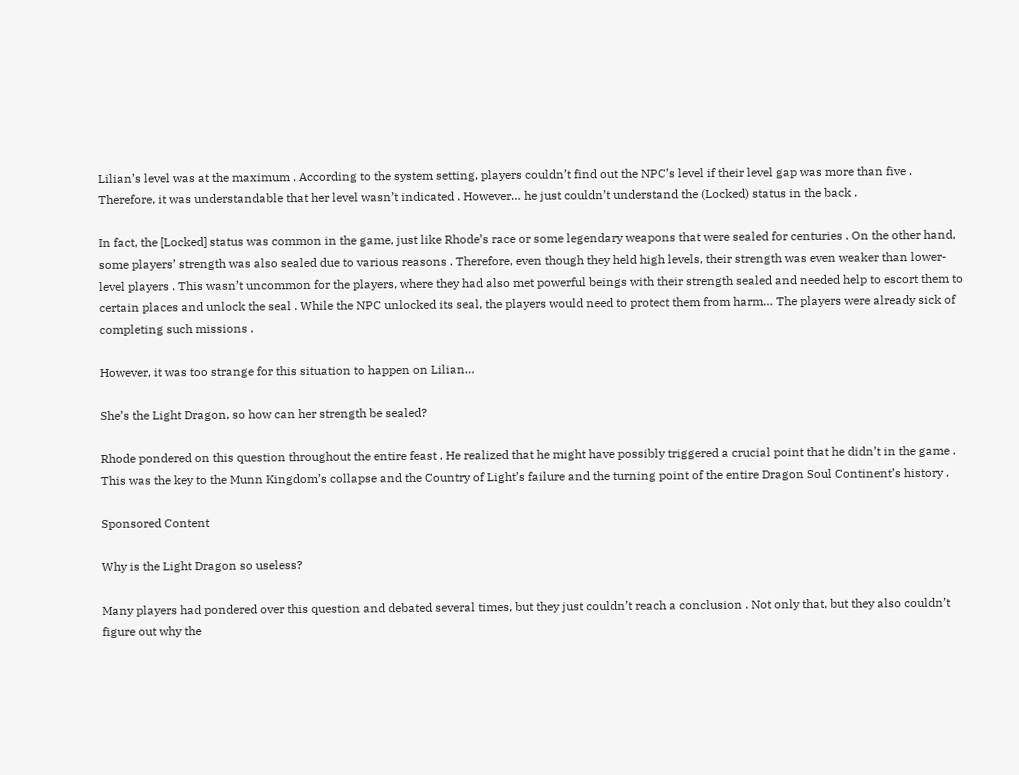Lilian’s level was at the maximum . According to the system setting, players couldn’t find out the NPC’s level if their level gap was more than five . Therefore, it was understandable that her level wasn’t indicated . However… he just couldn’t understand the (Locked) status in the back .

In fact, the [Locked] status was common in the game, just like Rhode’s race or some legendary weapons that were sealed for centuries . On the other hand, some players’ strength was also sealed due to various reasons . Therefore, even though they held high levels, their strength was even weaker than lower-level players . This wasn’t uncommon for the players, where they had also met powerful beings with their strength sealed and needed help to escort them to certain places and unlock the seal . While the NPC unlocked its seal, the players would need to protect them from harm… The players were already sick of completing such missions .

However, it was too strange for this situation to happen on Lilian…

She’s the Light Dragon, so how can her strength be sealed?

Rhode pondered on this question throughout the entire feast . He realized that he might have possibly triggered a crucial point that he didn’t in the game . This was the key to the Munn Kingdom’s collapse and the Country of Light’s failure and the turning point of the entire Dragon Soul Continent’s history .

Sponsored Content

Why is the Light Dragon so useless?

Many players had pondered over this question and debated several times, but they just couldn’t reach a conclusion . Not only that, but they also couldn’t figure out why the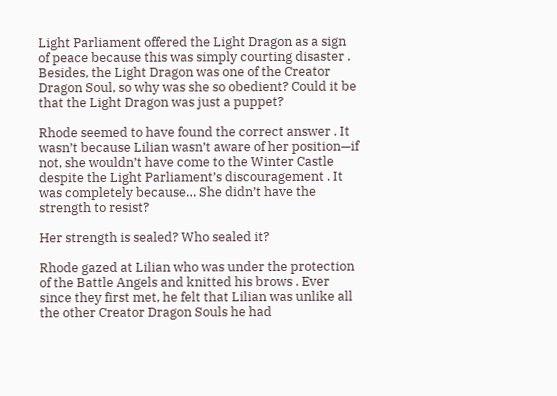Light Parliament offered the Light Dragon as a sign of peace because this was simply courting disaster . Besides, the Light Dragon was one of the Creator Dragon Soul, so why was she so obedient? Could it be that the Light Dragon was just a puppet?

Rhode seemed to have found the correct answer . It wasn’t because Lilian wasn’t aware of her position—if not, she wouldn’t have come to the Winter Castle despite the Light Parliament’s discouragement . It was completely because… She didn’t have the strength to resist?

Her strength is sealed? Who sealed it?

Rhode gazed at Lilian who was under the protection of the Battle Angels and knitted his brows . Ever since they first met, he felt that Lilian was unlike all the other Creator Dragon Souls he had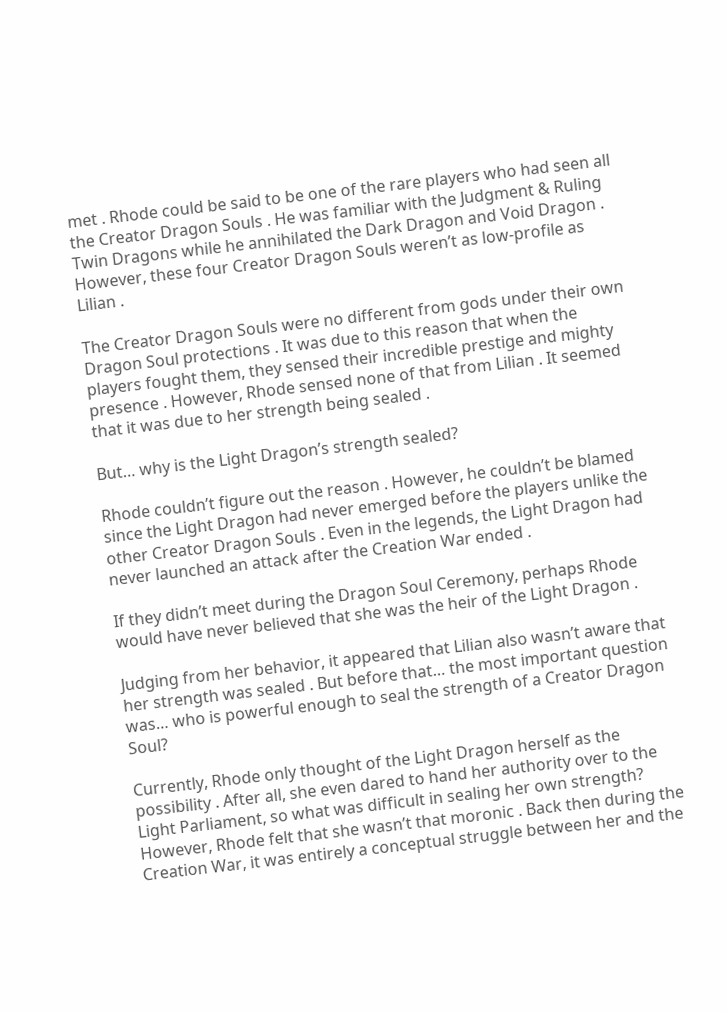met . Rhode could be said to be one of the rare players who had seen all the Creator Dragon Souls . He was familiar with the Judgment & Ruling Twin Dragons while he annihilated the Dark Dragon and Void Dragon . However, these four Creator Dragon Souls weren’t as low-profile as Lilian .

The Creator Dragon Souls were no different from gods under their own Dragon Soul protections . It was due to this reason that when the players fought them, they sensed their incredible prestige and mighty presence . However, Rhode sensed none of that from Lilian . It seemed that it was due to her strength being sealed .

But… why is the Light Dragon’s strength sealed?

Rhode couldn’t figure out the reason . However, he couldn’t be blamed since the Light Dragon had never emerged before the players unlike the other Creator Dragon Souls . Even in the legends, the Light Dragon had never launched an attack after the Creation War ended .

If they didn’t meet during the Dragon Soul Ceremony, perhaps Rhode would have never believed that she was the heir of the Light Dragon .

Judging from her behavior, it appeared that Lilian also wasn’t aware that her strength was sealed . But before that… the most important question was… who is powerful enough to seal the strength of a Creator Dragon Soul?

Currently, Rhode only thought of the Light Dragon herself as the possibility . After all, she even dared to hand her authority over to the Light Parliament, so what was difficult in sealing her own strength? However, Rhode felt that she wasn’t that moronic . Back then during the Creation War, it was entirely a conceptual struggle between her and the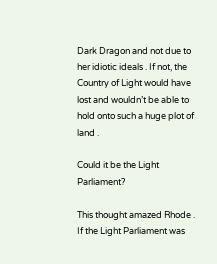Dark Dragon and not due to her idiotic ideals . If not, the Country of Light would have lost and wouldn’t be able to hold onto such a huge plot of land .

Could it be the Light Parliament?

This thought amazed Rhode . If the Light Parliament was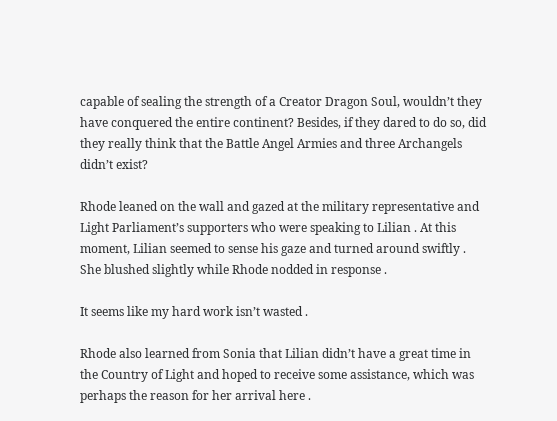capable of sealing the strength of a Creator Dragon Soul, wouldn’t they have conquered the entire continent? Besides, if they dared to do so, did they really think that the Battle Angel Armies and three Archangels didn’t exist?

Rhode leaned on the wall and gazed at the military representative and Light Parliament’s supporters who were speaking to Lilian . At this moment, Lilian seemed to sense his gaze and turned around swiftly . She blushed slightly while Rhode nodded in response .

It seems like my hard work isn’t wasted .

Rhode also learned from Sonia that Lilian didn’t have a great time in the Country of Light and hoped to receive some assistance, which was perhaps the reason for her arrival here .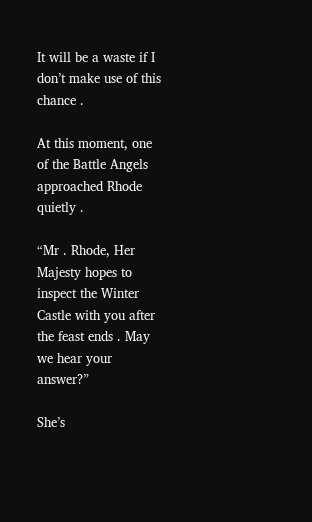It will be a waste if I don’t make use of this chance .

At this moment, one of the Battle Angels approached Rhode quietly .

“Mr . Rhode, Her Majesty hopes to inspect the Winter Castle with you after the feast ends . May we hear your answer?”

She’s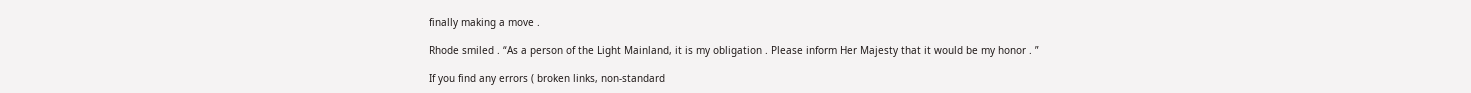finally making a move .

Rhode smiled . “As a person of the Light Mainland, it is my obligation . Please inform Her Majesty that it would be my honor . ”

If you find any errors ( broken links, non-standard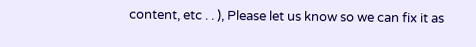content, etc . . ), Please let us know so we can fix it as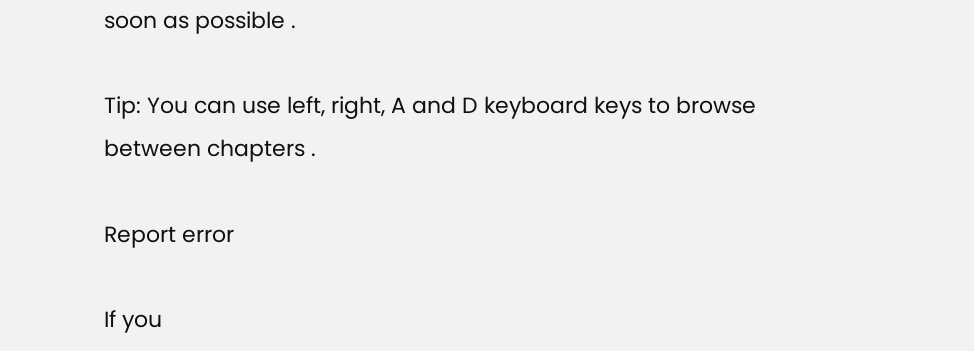soon as possible .

Tip: You can use left, right, A and D keyboard keys to browse between chapters .

Report error

If you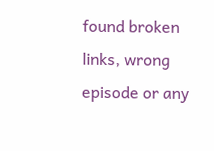found broken links, wrong episode or any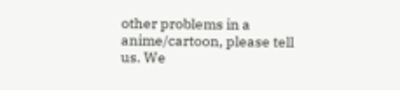other problems in a anime/cartoon, please tell us. We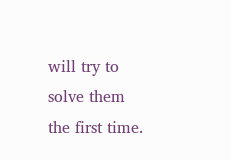will try to solve them the first time.